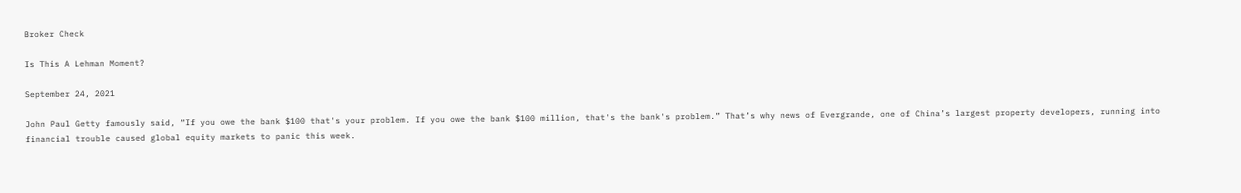Broker Check

Is This A Lehman Moment?

September 24, 2021

John Paul Getty famously said, “If you owe the bank $100 that's your problem. If you owe the bank $100 million, that's the bank's problem.” That’s why news of Evergrande, one of China’s largest property developers, running into financial trouble caused global equity markets to panic this week.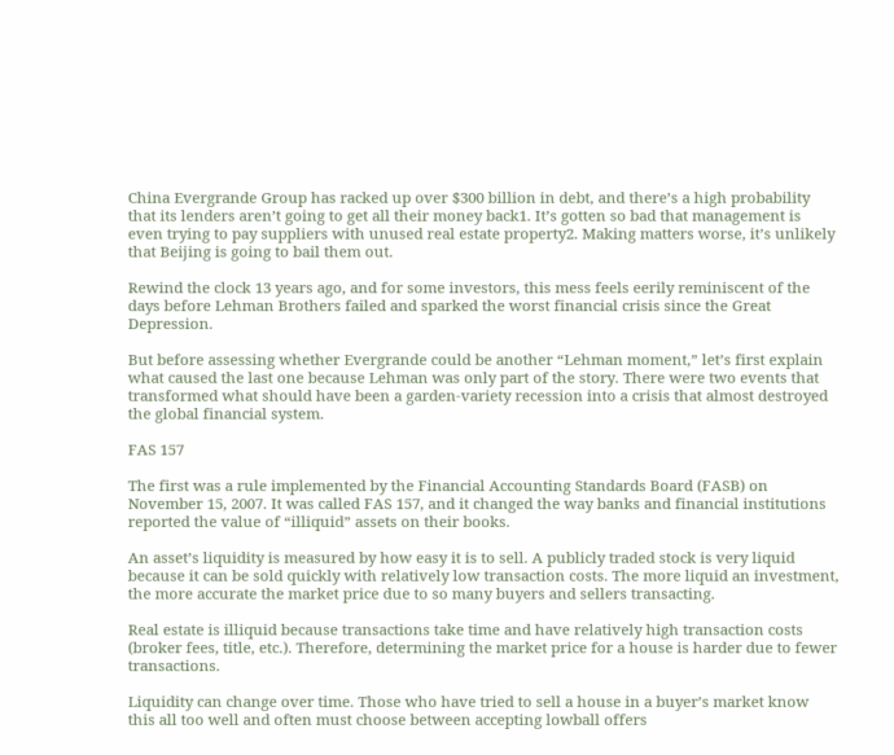China Evergrande Group has racked up over $300 billion in debt, and there’s a high probability that its lenders aren’t going to get all their money back1. It’s gotten so bad that management is even trying to pay suppliers with unused real estate property2. Making matters worse, it’s unlikely that Beijing is going to bail them out.

Rewind the clock 13 years ago, and for some investors, this mess feels eerily reminiscent of the days before Lehman Brothers failed and sparked the worst financial crisis since the Great Depression.

But before assessing whether Evergrande could be another “Lehman moment,” let’s first explain what caused the last one because Lehman was only part of the story. There were two events that transformed what should have been a garden-variety recession into a crisis that almost destroyed the global financial system.

FAS 157

The first was a rule implemented by the Financial Accounting Standards Board (FASB) on November 15, 2007. It was called FAS 157, and it changed the way banks and financial institutions reported the value of “illiquid” assets on their books.

An asset’s liquidity is measured by how easy it is to sell. A publicly traded stock is very liquid because it can be sold quickly with relatively low transaction costs. The more liquid an investment, the more accurate the market price due to so many buyers and sellers transacting.

Real estate is illiquid because transactions take time and have relatively high transaction costs (broker fees, title, etc.). Therefore, determining the market price for a house is harder due to fewer transactions.

Liquidity can change over time. Those who have tried to sell a house in a buyer’s market know this all too well and often must choose between accepting lowball offers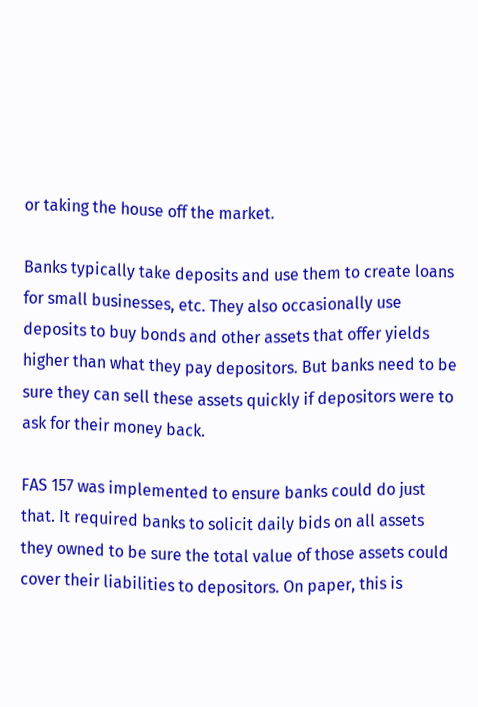or taking the house off the market.

Banks typically take deposits and use them to create loans for small businesses, etc. They also occasionally use deposits to buy bonds and other assets that offer yields higher than what they pay depositors. But banks need to be sure they can sell these assets quickly if depositors were to ask for their money back.

FAS 157 was implemented to ensure banks could do just that. It required banks to solicit daily bids on all assets they owned to be sure the total value of those assets could cover their liabilities to depositors. On paper, this is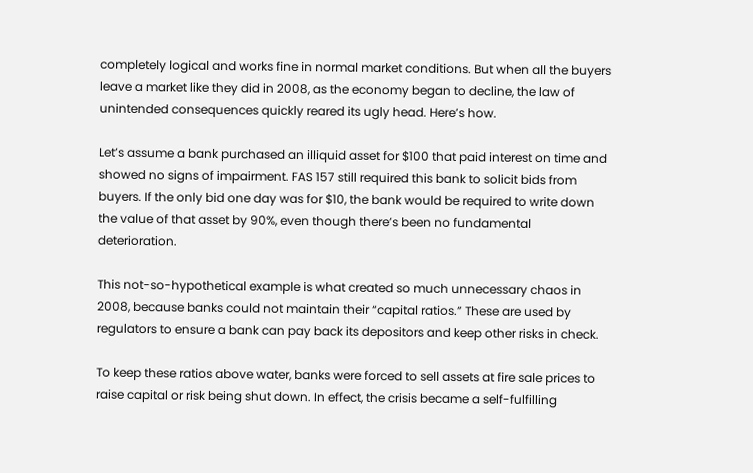completely logical and works fine in normal market conditions. But when all the buyers leave a market like they did in 2008, as the economy began to decline, the law of unintended consequences quickly reared its ugly head. Here’s how.

Let’s assume a bank purchased an illiquid asset for $100 that paid interest on time and showed no signs of impairment. FAS 157 still required this bank to solicit bids from buyers. If the only bid one day was for $10, the bank would be required to write down the value of that asset by 90%, even though there’s been no fundamental deterioration.

This not-so-hypothetical example is what created so much unnecessary chaos in 2008, because banks could not maintain their “capital ratios.” These are used by regulators to ensure a bank can pay back its depositors and keep other risks in check.

To keep these ratios above water, banks were forced to sell assets at fire sale prices to raise capital or risk being shut down. In effect, the crisis became a self-fulfilling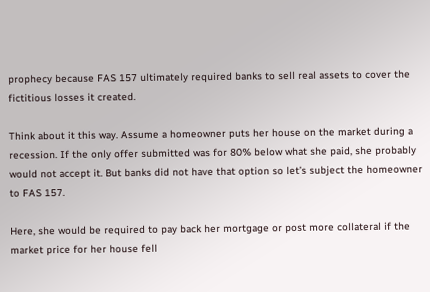prophecy because FAS 157 ultimately required banks to sell real assets to cover the fictitious losses it created.

Think about it this way. Assume a homeowner puts her house on the market during a recession. If the only offer submitted was for 80% below what she paid, she probably would not accept it. But banks did not have that option so let’s subject the homeowner to FAS 157.

Here, she would be required to pay back her mortgage or post more collateral if the market price for her house fell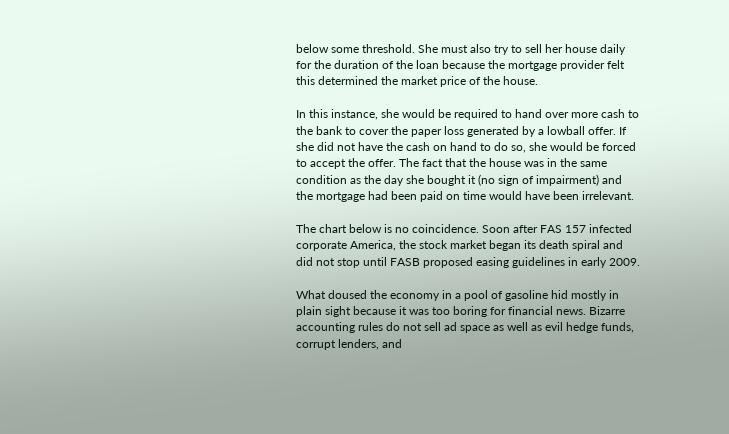below some threshold. She must also try to sell her house daily for the duration of the loan because the mortgage provider felt this determined the market price of the house.

In this instance, she would be required to hand over more cash to the bank to cover the paper loss generated by a lowball offer. If she did not have the cash on hand to do so, she would be forced to accept the offer. The fact that the house was in the same condition as the day she bought it (no sign of impairment) and the mortgage had been paid on time would have been irrelevant.

The chart below is no coincidence. Soon after FAS 157 infected corporate America, the stock market began its death spiral and did not stop until FASB proposed easing guidelines in early 2009.

What doused the economy in a pool of gasoline hid mostly in plain sight because it was too boring for financial news. Bizarre accounting rules do not sell ad space as well as evil hedge funds, corrupt lenders, and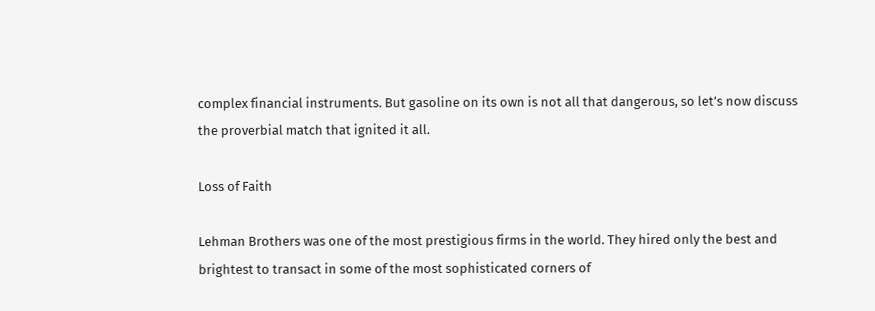complex financial instruments. But gasoline on its own is not all that dangerous, so let’s now discuss the proverbial match that ignited it all.

Loss of Faith

Lehman Brothers was one of the most prestigious firms in the world. They hired only the best and brightest to transact in some of the most sophisticated corners of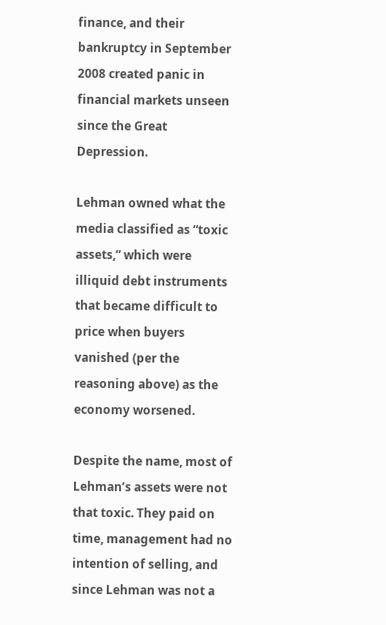finance, and their bankruptcy in September 2008 created panic in financial markets unseen since the Great Depression.

Lehman owned what the media classified as “toxic assets,” which were illiquid debt instruments that became difficult to price when buyers vanished (per the reasoning above) as the economy worsened.

Despite the name, most of Lehman’s assets were not that toxic. They paid on time, management had no intention of selling, and since Lehman was not a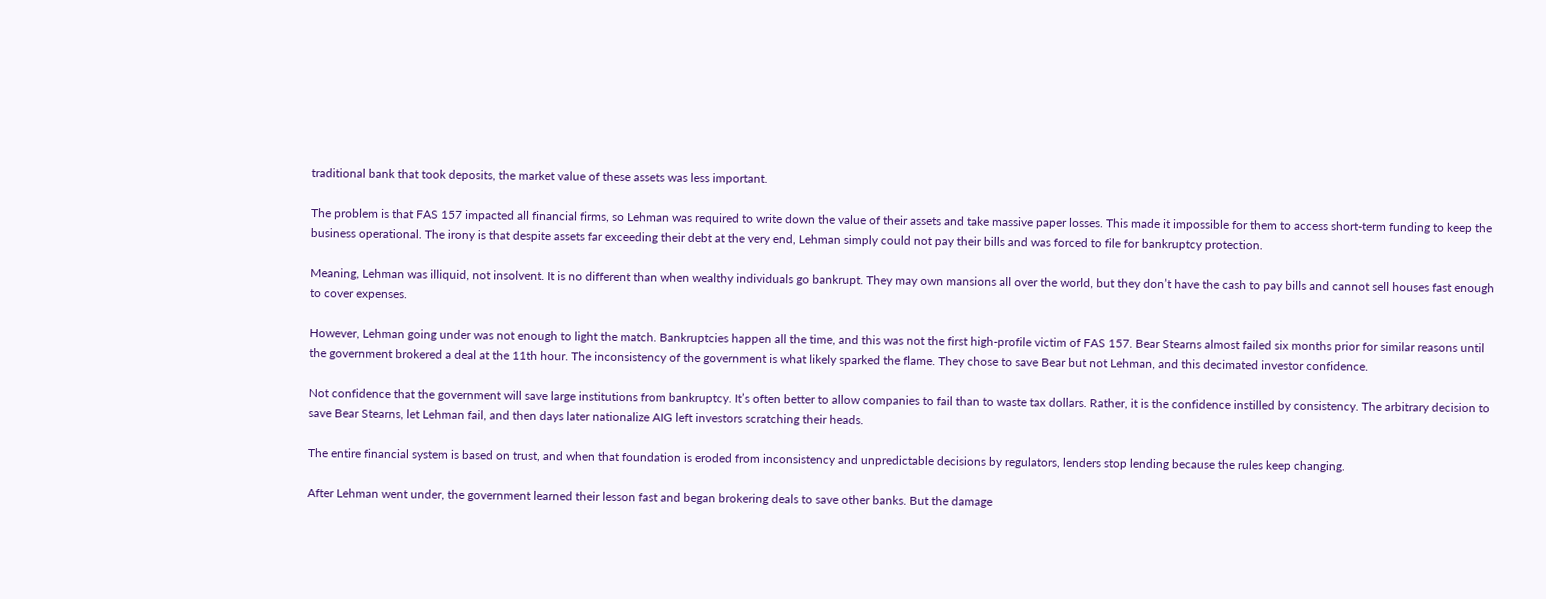traditional bank that took deposits, the market value of these assets was less important.

The problem is that FAS 157 impacted all financial firms, so Lehman was required to write down the value of their assets and take massive paper losses. This made it impossible for them to access short-term funding to keep the business operational. The irony is that despite assets far exceeding their debt at the very end, Lehman simply could not pay their bills and was forced to file for bankruptcy protection.

Meaning, Lehman was illiquid, not insolvent. It is no different than when wealthy individuals go bankrupt. They may own mansions all over the world, but they don’t have the cash to pay bills and cannot sell houses fast enough to cover expenses.

However, Lehman going under was not enough to light the match. Bankruptcies happen all the time, and this was not the first high-profile victim of FAS 157. Bear Stearns almost failed six months prior for similar reasons until the government brokered a deal at the 11th hour. The inconsistency of the government is what likely sparked the flame. They chose to save Bear but not Lehman, and this decimated investor confidence.

Not confidence that the government will save large institutions from bankruptcy. It’s often better to allow companies to fail than to waste tax dollars. Rather, it is the confidence instilled by consistency. The arbitrary decision to save Bear Stearns, let Lehman fail, and then days later nationalize AIG left investors scratching their heads.

The entire financial system is based on trust, and when that foundation is eroded from inconsistency and unpredictable decisions by regulators, lenders stop lending because the rules keep changing.

After Lehman went under, the government learned their lesson fast and began brokering deals to save other banks. But the damage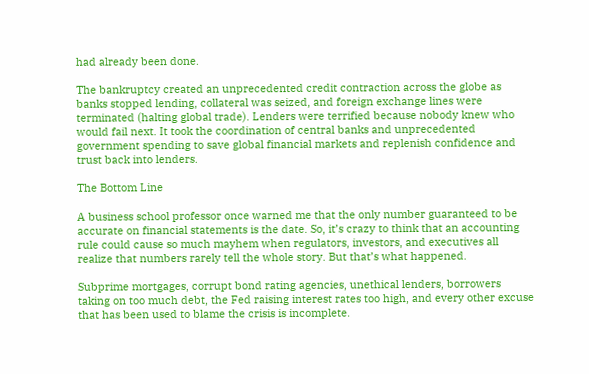had already been done.

The bankruptcy created an unprecedented credit contraction across the globe as banks stopped lending, collateral was seized, and foreign exchange lines were terminated (halting global trade). Lenders were terrified because nobody knew who would fail next. It took the coordination of central banks and unprecedented government spending to save global financial markets and replenish confidence and trust back into lenders.

The Bottom Line

A business school professor once warned me that the only number guaranteed to be accurate on financial statements is the date. So, it’s crazy to think that an accounting rule could cause so much mayhem when regulators, investors, and executives all realize that numbers rarely tell the whole story. But that’s what happened.

Subprime mortgages, corrupt bond rating agencies, unethical lenders, borrowers taking on too much debt, the Fed raising interest rates too high, and every other excuse that has been used to blame the crisis is incomplete.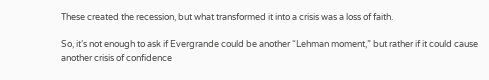These created the recession, but what transformed it into a crisis was a loss of faith.

So, it’s not enough to ask if Evergrande could be another “Lehman moment,” but rather if it could cause another crisis of confidence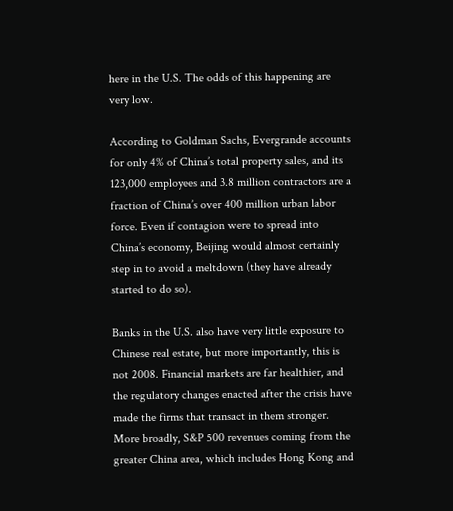here in the U.S. The odds of this happening are very low.

According to Goldman Sachs, Evergrande accounts for only 4% of China’s total property sales, and its 123,000 employees and 3.8 million contractors are a fraction of China’s over 400 million urban labor force. Even if contagion were to spread into China’s economy, Beijing would almost certainly step in to avoid a meltdown (they have already started to do so).

Banks in the U.S. also have very little exposure to Chinese real estate, but more importantly, this is not 2008. Financial markets are far healthier, and the regulatory changes enacted after the crisis have made the firms that transact in them stronger. More broadly, S&P 500 revenues coming from the greater China area, which includes Hong Kong and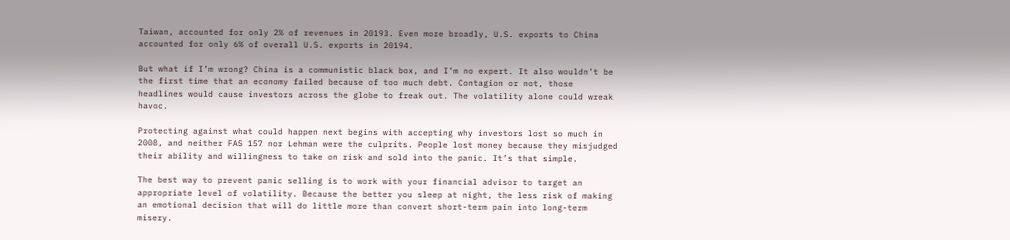Taiwan, accounted for only 2% of revenues in 20193. Even more broadly, U.S. exports to China accounted for only 6% of overall U.S. exports in 20194.

But what if I’m wrong? China is a communistic black box, and I’m no expert. It also wouldn’t be the first time that an economy failed because of too much debt. Contagion or not, those headlines would cause investors across the globe to freak out. The volatility alone could wreak havoc.

Protecting against what could happen next begins with accepting why investors lost so much in 2008, and neither FAS 157 nor Lehman were the culprits. People lost money because they misjudged their ability and willingness to take on risk and sold into the panic. It’s that simple.

The best way to prevent panic selling is to work with your financial advisor to target an appropriate level of volatility. Because the better you sleep at night, the less risk of making an emotional decision that will do little more than convert short-term pain into long-term misery.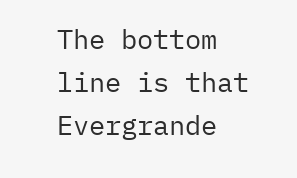The bottom line is that Evergrande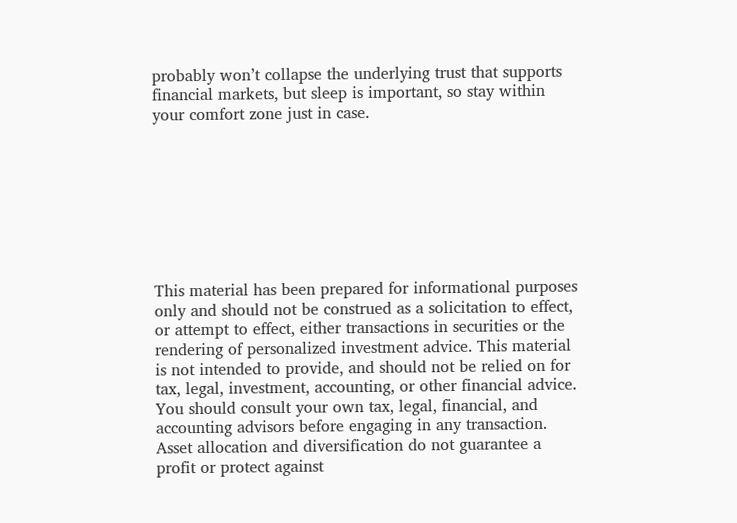probably won’t collapse the underlying trust that supports financial markets, but sleep is important, so stay within your comfort zone just in case.








This material has been prepared for informational purposes only and should not be construed as a solicitation to effect, or attempt to effect, either transactions in securities or the rendering of personalized investment advice. This material is not intended to provide, and should not be relied on for tax, legal, investment, accounting, or other financial advice. You should consult your own tax, legal, financial, and accounting advisors before engaging in any transaction. Asset allocation and diversification do not guarantee a profit or protect against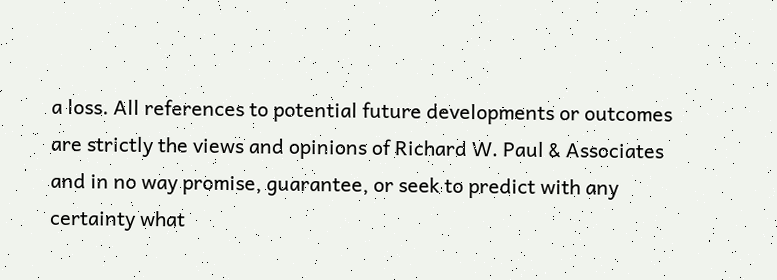a loss. All references to potential future developments or outcomes are strictly the views and opinions of Richard W. Paul & Associates and in no way promise, guarantee, or seek to predict with any certainty what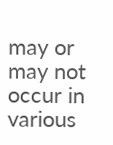may or may not occur in various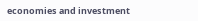economies and investment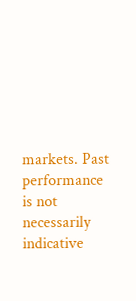markets. Past performance is not necessarily indicative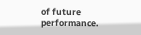of future performance.